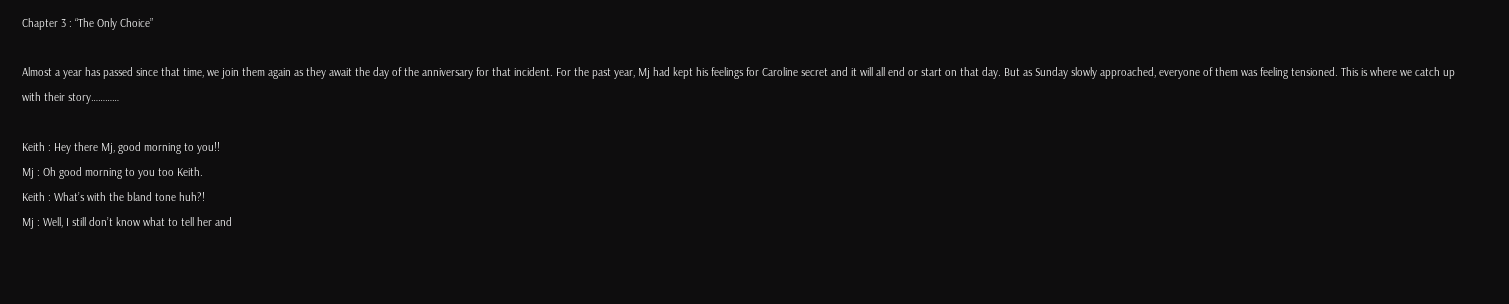Chapter 3 : “The Only Choice”

Almost a year has passed since that time, we join them again as they await the day of the anniversary for that incident. For the past year, Mj had kept his feelings for Caroline secret and it will all end or start on that day. But as Sunday slowly approached, everyone of them was feeling tensioned. This is where we catch up with their story…………

Keith : Hey there Mj, good morning to you!!
Mj : Oh good morning to you too Keith.
Keith : What’s with the bland tone huh?!
Mj : Well, I still don’t know what to tell her and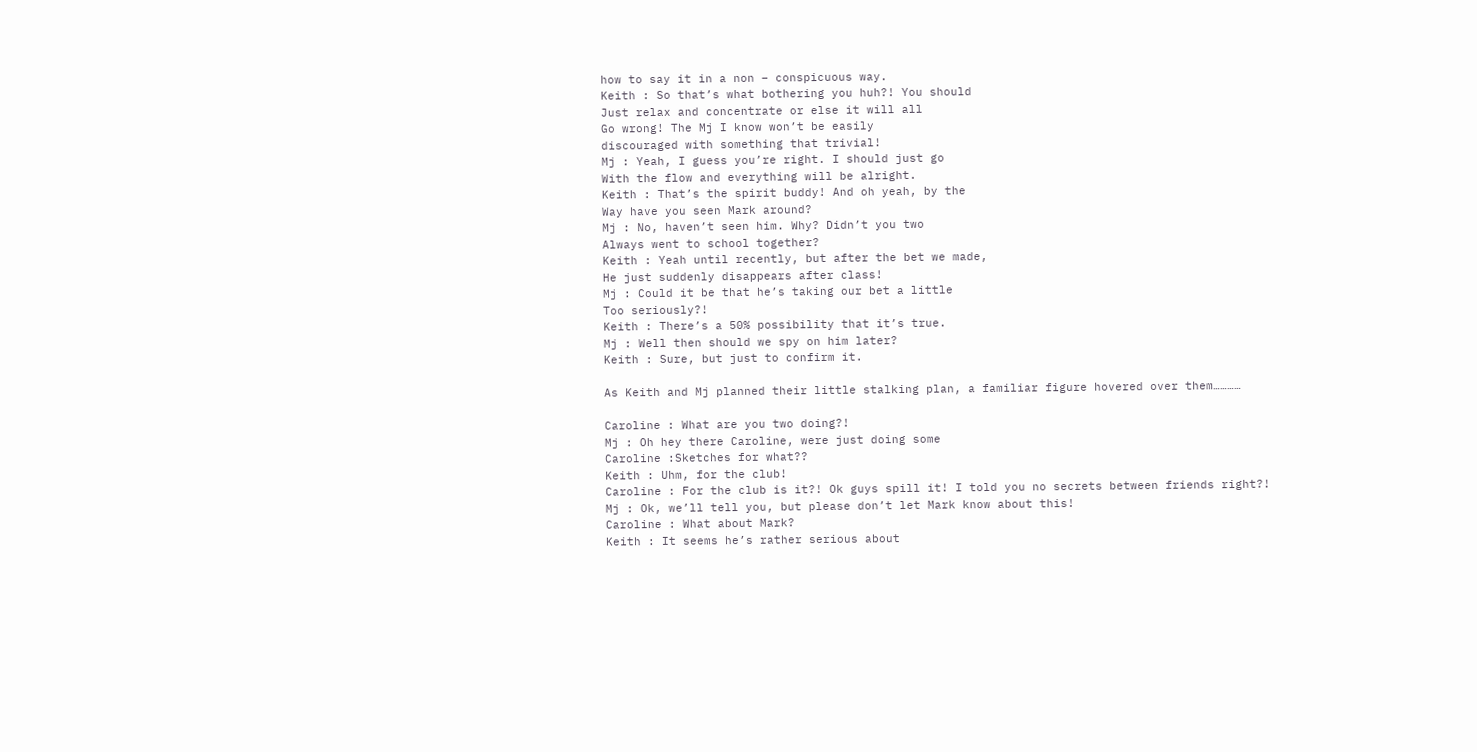how to say it in a non – conspicuous way.
Keith : So that’s what bothering you huh?! You should
Just relax and concentrate or else it will all
Go wrong! The Mj I know won’t be easily
discouraged with something that trivial!
Mj : Yeah, I guess you’re right. I should just go
With the flow and everything will be alright.
Keith : That’s the spirit buddy! And oh yeah, by the
Way have you seen Mark around?
Mj : No, haven’t seen him. Why? Didn’t you two
Always went to school together?
Keith : Yeah until recently, but after the bet we made,
He just suddenly disappears after class!
Mj : Could it be that he’s taking our bet a little
Too seriously?!
Keith : There’s a 50% possibility that it’s true.
Mj : Well then should we spy on him later?
Keith : Sure, but just to confirm it.

As Keith and Mj planned their little stalking plan, a familiar figure hovered over them…………

Caroline : What are you two doing?!
Mj : Oh hey there Caroline, were just doing some
Caroline :Sketches for what??
Keith : Uhm, for the club!
Caroline : For the club is it?! Ok guys spill it! I told you no secrets between friends right?!
Mj : Ok, we’ll tell you, but please don’t let Mark know about this!
Caroline : What about Mark?
Keith : It seems he’s rather serious about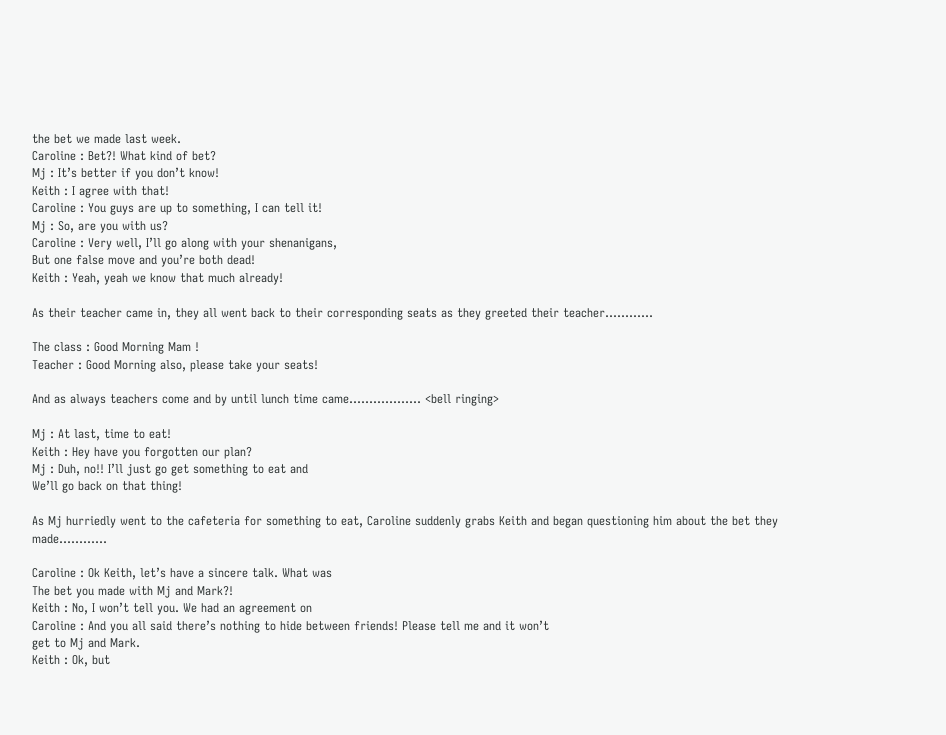the bet we made last week.
Caroline : Bet?! What kind of bet?
Mj : It’s better if you don’t know!
Keith : I agree with that!
Caroline : You guys are up to something, I can tell it!
Mj : So, are you with us?
Caroline : Very well, I’ll go along with your shenanigans,
But one false move and you’re both dead!
Keith : Yeah, yeah we know that much already!

As their teacher came in, they all went back to their corresponding seats as they greeted their teacher…………

The class : Good Morning Mam !
Teacher : Good Morning also, please take your seats!

And as always teachers come and by until lunch time came……………… <bell ringing>

Mj : At last, time to eat!
Keith : Hey have you forgotten our plan?
Mj : Duh, no!! I’ll just go get something to eat and
We’ll go back on that thing!

As Mj hurriedly went to the cafeteria for something to eat, Caroline suddenly grabs Keith and began questioning him about the bet they made…………

Caroline : Ok Keith, let’s have a sincere talk. What was
The bet you made with Mj and Mark?!
Keith : No, I won’t tell you. We had an agreement on
Caroline : And you all said there’s nothing to hide between friends! Please tell me and it won’t
get to Mj and Mark.
Keith : Ok, but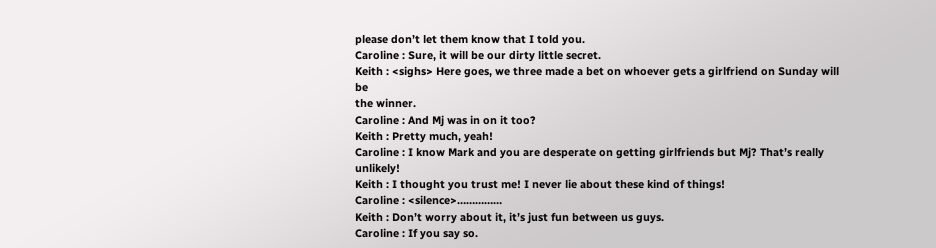please don’t let them know that I told you.
Caroline : Sure, it will be our dirty little secret.
Keith : <sighs> Here goes, we three made a bet on whoever gets a girlfriend on Sunday will be
the winner.
Caroline : And Mj was in on it too?
Keith : Pretty much, yeah!
Caroline : I know Mark and you are desperate on getting girlfriends but Mj? That’s really unlikely!
Keith : I thought you trust me! I never lie about these kind of things!
Caroline : <silence>……………
Keith : Don’t worry about it, it’s just fun between us guys.
Caroline : If you say so.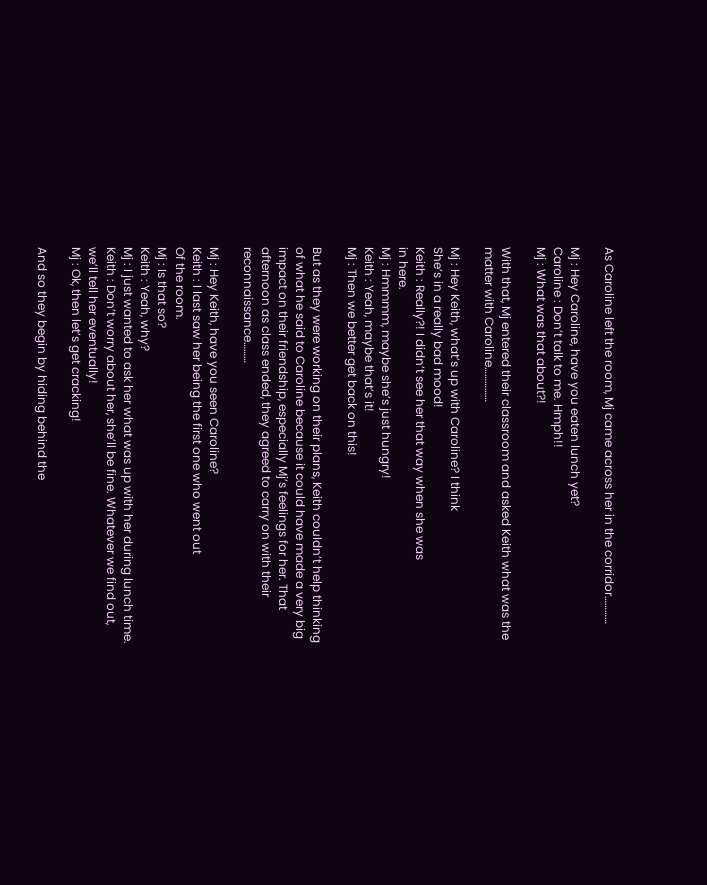As Caroline left the room, Mj came across her in the corridor…………

Mj : Hey Caroline, have you eaten lunch yet?
Caroline : Don’t talk to me. Hmph!!
Mj : What was that about?!

With that, Mj entered their classroom and asked Keith what was the
matter with Caroline……………

Mj : Hey Keith, what’s up with Caroline? I think
She’s in a really bad mood!
Keith : Really?! I didn’t see her that way when she was
in here.
Mj : Hmmmm, maybe she’s just hungry!
Keith : Yeah, maybe that’s it!
Mj : Then we better get back on this!

But as they were working on their plans, Keith couldn’t help thinking of what he said to Caroline because it could have made a very big impact on their friendship, especially Mj’s feelings for her. That afternoon as class ended, they agreed to carry on with their reconnaissance………

Mj : Hey Keith, have you seen Caroline?
Keith : I last saw her being the first one who went out
Of the room.
Mj : Is that so?
Keith : Yeah, why?
Mj : I just wanted to ask her what was up with her during lunch time.
Keith : Don’t worry about her, she’ll be fine. Whatever we find out, we’ll tell her eventually!
Mj : Ok, then let’s get cracking!

And so they begin by hiding behind the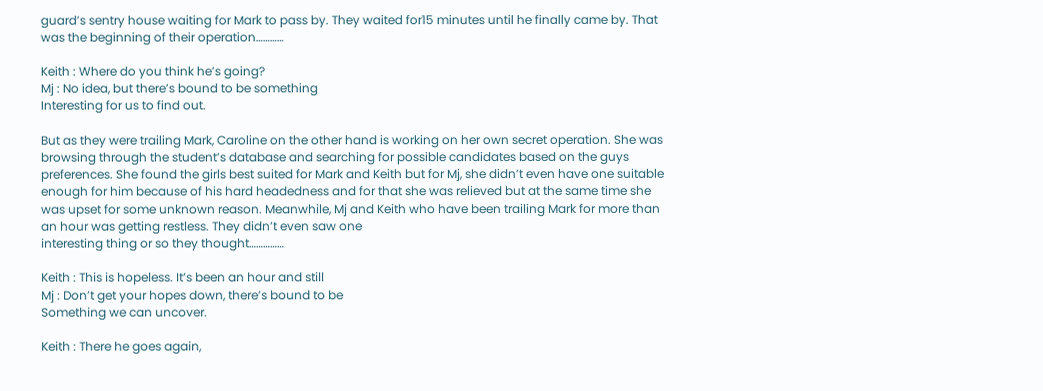guard’s sentry house waiting for Mark to pass by. They waited for15 minutes until he finally came by. That was the beginning of their operation…………

Keith : Where do you think he’s going?
Mj : No idea, but there’s bound to be something
Interesting for us to find out.

But as they were trailing Mark, Caroline on the other hand is working on her own secret operation. She was browsing through the student’s database and searching for possible candidates based on the guys preferences. She found the girls best suited for Mark and Keith but for Mj, she didn’t even have one suitable enough for him because of his hard headedness and for that she was relieved but at the same time she was upset for some unknown reason. Meanwhile, Mj and Keith who have been trailing Mark for more than an hour was getting restless. They didn’t even saw one
interesting thing or so they thought……………

Keith : This is hopeless. It’s been an hour and still
Mj : Don’t get your hopes down, there’s bound to be
Something we can uncover.

Keith : There he goes again,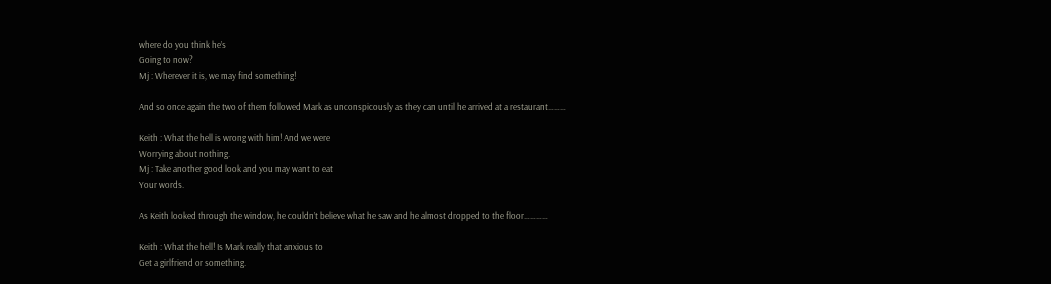where do you think he’s
Going to now?
Mj : Wherever it is, we may find something!

And so once again the two of them followed Mark as unconspicously as they can until he arrived at a restaurant………

Keith : What the hell is wrong with him! And we were
Worrying about nothing.
Mj : Take another good look and you may want to eat
Your words.

As Keith looked through the window, he couldn’t believe what he saw and he almost dropped to the floor…………

Keith : What the hell! Is Mark really that anxious to
Get a girlfriend or something.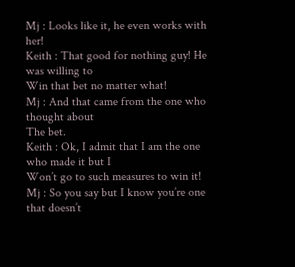Mj : Looks like it, he even works with her!
Keith : That good for nothing guy! He was willing to
Win that bet no matter what!
Mj : And that came from the one who thought about
The bet.
Keith : Ok, I admit that I am the one who made it but I
Won’t go to such measures to win it!
Mj : So you say but I know you’re one that doesn’t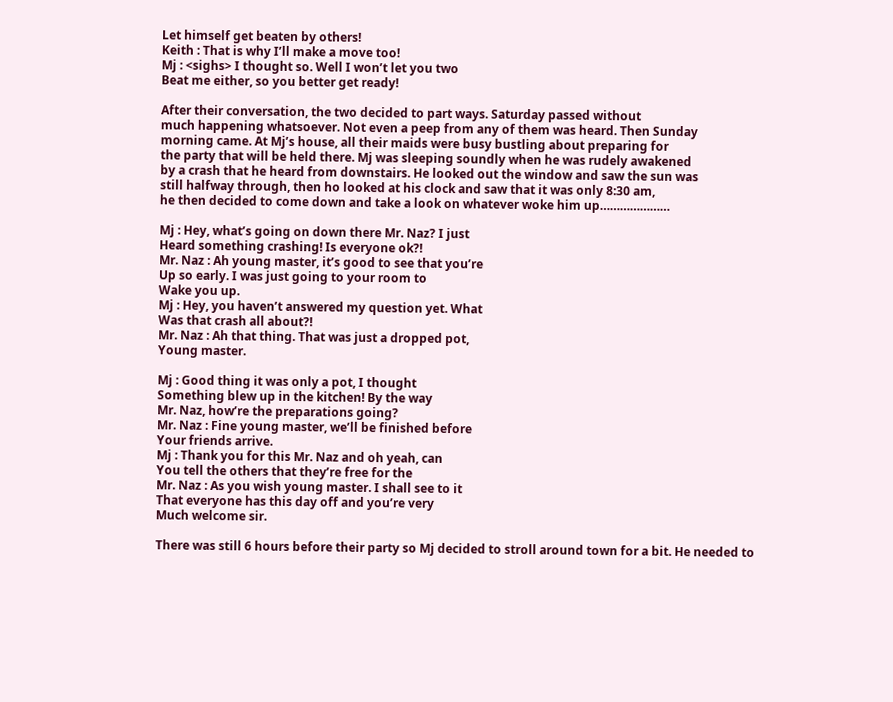Let himself get beaten by others!
Keith : That is why I’ll make a move too!
Mj : <sighs> I thought so. Well I won’t let you two
Beat me either, so you better get ready!

After their conversation, the two decided to part ways. Saturday passed without
much happening whatsoever. Not even a peep from any of them was heard. Then Sunday
morning came. At Mj’s house, all their maids were busy bustling about preparing for
the party that will be held there. Mj was sleeping soundly when he was rudely awakened
by a crash that he heard from downstairs. He looked out the window and saw the sun was
still halfway through, then ho looked at his clock and saw that it was only 8:30 am,
he then decided to come down and take a look on whatever woke him up…………………

Mj : Hey, what’s going on down there Mr. Naz? I just
Heard something crashing! Is everyone ok?!
Mr. Naz : Ah young master, it’s good to see that you’re
Up so early. I was just going to your room to
Wake you up.
Mj : Hey, you haven’t answered my question yet. What
Was that crash all about?!
Mr. Naz : Ah that thing. That was just a dropped pot,
Young master.

Mj : Good thing it was only a pot, I thought
Something blew up in the kitchen! By the way
Mr. Naz, how’re the preparations going?
Mr. Naz : Fine young master, we’ll be finished before
Your friends arrive.
Mj : Thank you for this Mr. Naz and oh yeah, can
You tell the others that they’re free for the
Mr. Naz : As you wish young master. I shall see to it
That everyone has this day off and you’re very
Much welcome sir.

There was still 6 hours before their party so Mj decided to stroll around town for a bit. He needed to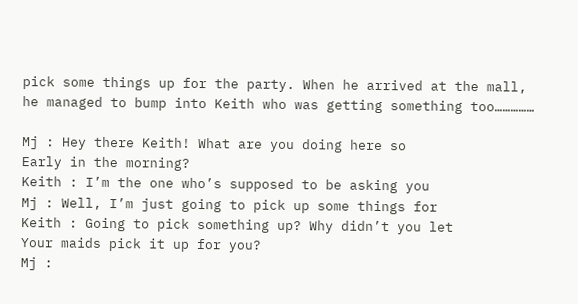pick some things up for the party. When he arrived at the mall, he managed to bump into Keith who was getting something too……………

Mj : Hey there Keith! What are you doing here so
Early in the morning?
Keith : I’m the one who’s supposed to be asking you
Mj : Well, I’m just going to pick up some things for
Keith : Going to pick something up? Why didn’t you let
Your maids pick it up for you?
Mj :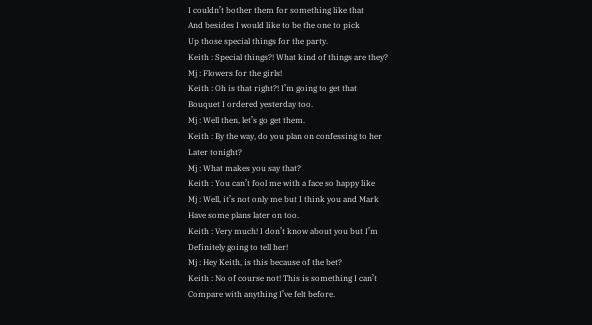I couldn’t bother them for something like that
And besides I would like to be the one to pick
Up those special things for the party.
Keith : Special things?! What kind of things are they?
Mj : Flowers for the girls!
Keith : Oh is that right?! I’m going to get that
Bouquet I ordered yesterday too.
Mj : Well then, let’s go get them.
Keith : By the way, do you plan on confessing to her
Later tonight?
Mj : What makes you say that?
Keith : You can’t fool me with a face so happy like
Mj : Well, it’s not only me but I think you and Mark
Have some plans later on too.
Keith : Very much! I don’t know about you but I’m
Definitely going to tell her!
Mj : Hey Keith, is this because of the bet?
Keith : No of course not! This is something I can’t
Compare with anything I’ve felt before.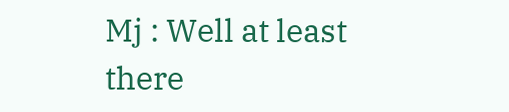Mj : Well at least there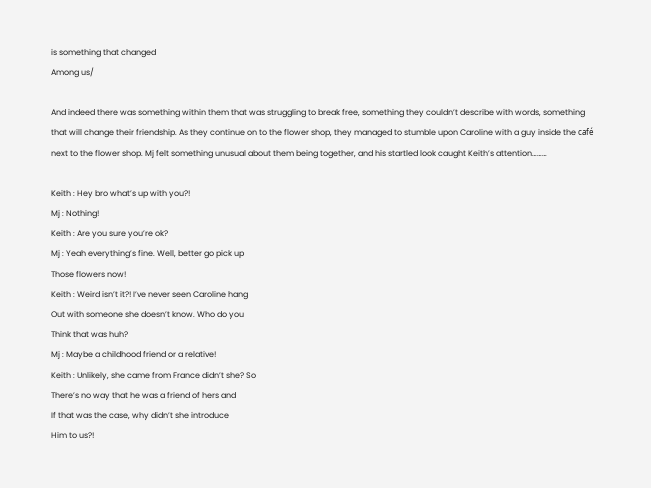is something that changed
Among us/

And indeed there was something within them that was struggling to break free, something they couldn’t describe with words, something that will change their friendship. As they continue on to the flower shop, they managed to stumble upon Caroline with a guy inside the café next to the flower shop. Mj felt something unusual about them being together, and his startled look caught Keith’s attention………

Keith : Hey bro what’s up with you?!
Mj : Nothing!
Keith : Are you sure you’re ok?
Mj : Yeah everything’s fine. Well, better go pick up
Those flowers now!
Keith : Weird isn’t it?! I’ve never seen Caroline hang
Out with someone she doesn’t know. Who do you
Think that was huh?
Mj : Maybe a childhood friend or a relative!
Keith : Unlikely, she came from France didn’t she? So
There’s no way that he was a friend of hers and
If that was the case, why didn’t she introduce
Him to us?!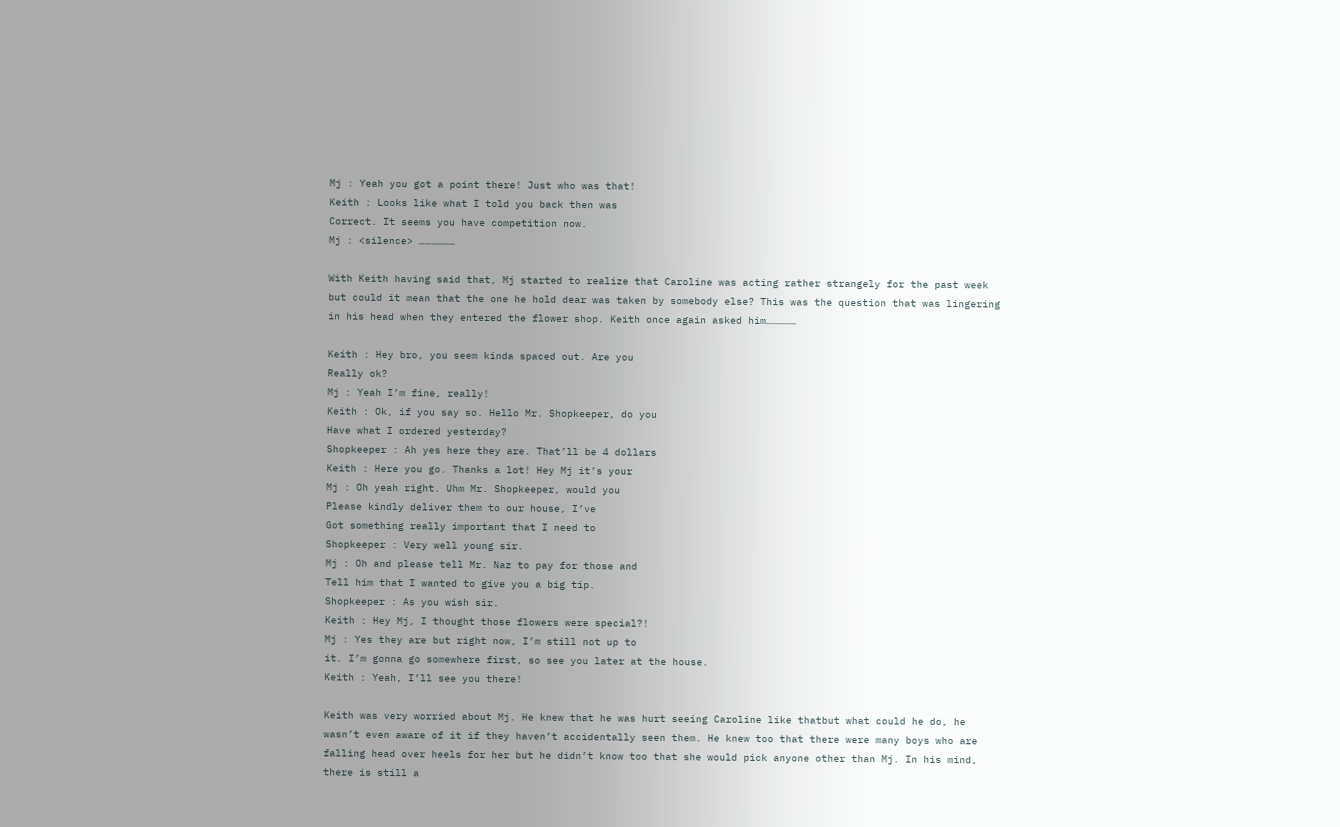Mj : Yeah you got a point there! Just who was that!
Keith : Looks like what I told you back then was
Correct. It seems you have competition now.
Mj : <silence> ………………

With Keith having said that, Mj started to realize that Caroline was acting rather strangely for the past week but could it mean that the one he hold dear was taken by somebody else? This was the question that was lingering in his head when they entered the flower shop. Keith once again asked him……………

Keith : Hey bro, you seem kinda spaced out. Are you
Really ok?
Mj : Yeah I’m fine, really!
Keith : Ok, if you say so. Hello Mr. Shopkeeper, do you
Have what I ordered yesterday?
Shopkeeper : Ah yes here they are. That’ll be 4 dollars
Keith : Here you go. Thanks a lot! Hey Mj it’s your
Mj : Oh yeah right. Uhm Mr. Shopkeeper, would you
Please kindly deliver them to our house, I’ve
Got something really important that I need to
Shopkeeper : Very well young sir.
Mj : Oh and please tell Mr. Naz to pay for those and
Tell him that I wanted to give you a big tip.
Shopkeeper : As you wish sir.
Keith : Hey Mj, I thought those flowers were special?!
Mj : Yes they are but right now, I’m still not up to
it. I’m gonna go somewhere first, so see you later at the house.
Keith : Yeah, I’ll see you there!

Keith was very worried about Mj. He knew that he was hurt seeing Caroline like thatbut what could he do, he wasn’t even aware of it if they haven’t accidentally seen them. He knew too that there were many boys who are falling head over heels for her but he didn’t know too that she would pick anyone other than Mj. In his mind, there is still a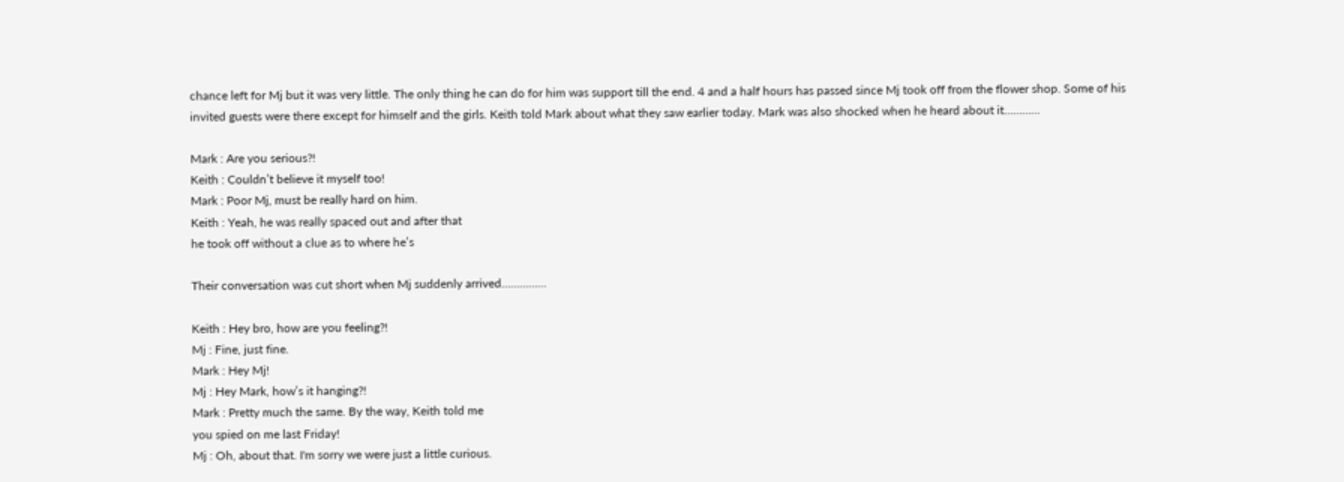chance left for Mj but it was very little. The only thing he can do for him was support till the end. 4 and a half hours has passed since Mj took off from the flower shop. Some of his invited guests were there except for himself and the girls. Keith told Mark about what they saw earlier today. Mark was also shocked when he heard about it…………

Mark : Are you serious?!
Keith : Couldn’t believe it myself too!
Mark : Poor Mj, must be really hard on him.
Keith : Yeah, he was really spaced out and after that
he took off without a clue as to where he’s

Their conversation was cut short when Mj suddenly arrived……………

Keith : Hey bro, how are you feeling?!
Mj : Fine, just fine.
Mark : Hey Mj!
Mj : Hey Mark, how’s it hanging?!
Mark : Pretty much the same. By the way, Keith told me
you spied on me last Friday!
Mj : Oh, about that. I'm sorry we were just a little curious.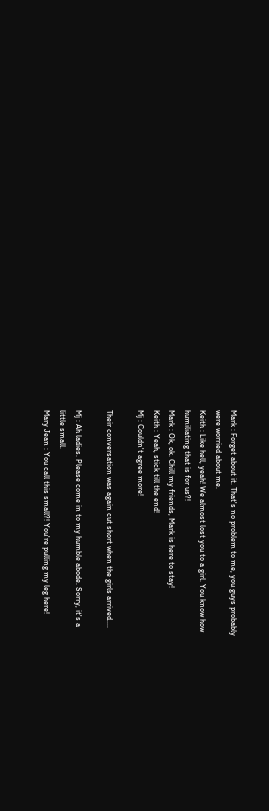Mark : Forget about it. That's no problem to me, you guys probably
were worried about me.
Keith : Like hell, yeah! We almost lost you to a girl. You know how
humiliating that is for us?!
Mark : Ok, ok. Chill my friends, Mark is here to stay!
Keith : Yeah, stick till the end!
Mj : Couldn't agree more!

Their conversation was again cut short when the girls arrived....

Mj : Ah ladies. Please come in to my humble abode. Sorry, it's a
little small.
Mary Jean : You call this small?! You're pulling my leg here!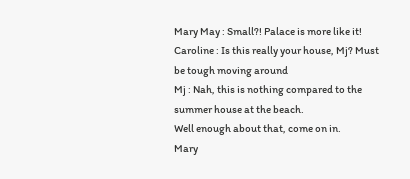Mary May : Small?! Palace is more like it!
Caroline : Is this really your house, Mj? Must be tough moving around
Mj : Nah, this is nothing compared to the summer house at the beach.
Well enough about that, come on in.
Mary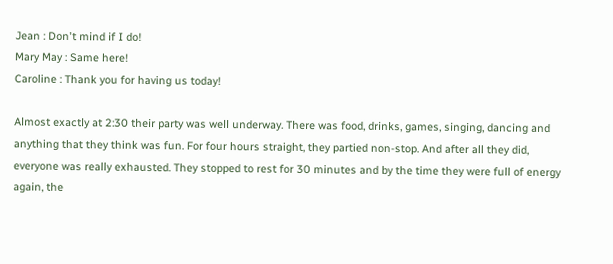Jean : Don't mind if I do!
Mary May : Same here!
Caroline : Thank you for having us today!

Almost exactly at 2:30 their party was well underway. There was food, drinks, games, singing, dancing and anything that they think was fun. For four hours straight, they partied non-stop. And after all they did, everyone was really exhausted. They stopped to rest for 30 minutes and by the time they were full of energy again, the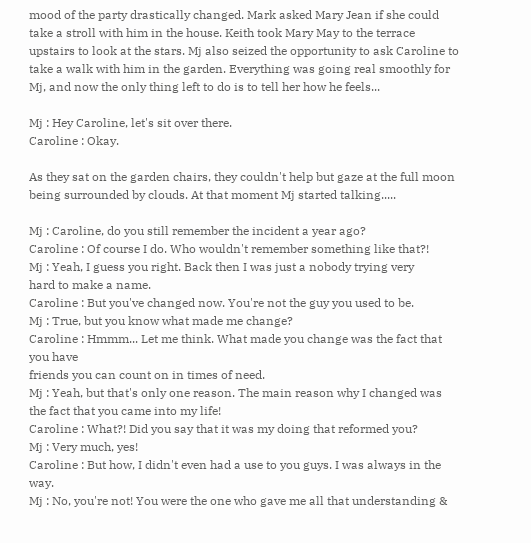mood of the party drastically changed. Mark asked Mary Jean if she could take a stroll with him in the house. Keith took Mary May to the terrace upstairs to look at the stars. Mj also seized the opportunity to ask Caroline to take a walk with him in the garden. Everything was going real smoothly for Mj, and now the only thing left to do is to tell her how he feels...

Mj : Hey Caroline, let's sit over there.
Caroline : Okay.

As they sat on the garden chairs, they couldn't help but gaze at the full moon being surrounded by clouds. At that moment Mj started talking.....

Mj : Caroline, do you still remember the incident a year ago?
Caroline : Of course I do. Who wouldn't remember something like that?!
Mj : Yeah, I guess you right. Back then I was just a nobody trying very
hard to make a name.
Caroline : But you've changed now. You're not the guy you used to be.
Mj : True, but you know what made me change?
Caroline : Hmmm... Let me think. What made you change was the fact that you have
friends you can count on in times of need.
Mj : Yeah, but that's only one reason. The main reason why I changed was
the fact that you came into my life!
Caroline : What?! Did you say that it was my doing that reformed you?
Mj : Very much, yes!
Caroline : But how, I didn't even had a use to you guys. I was always in the way.
Mj : No, you're not! You were the one who gave me all that understanding &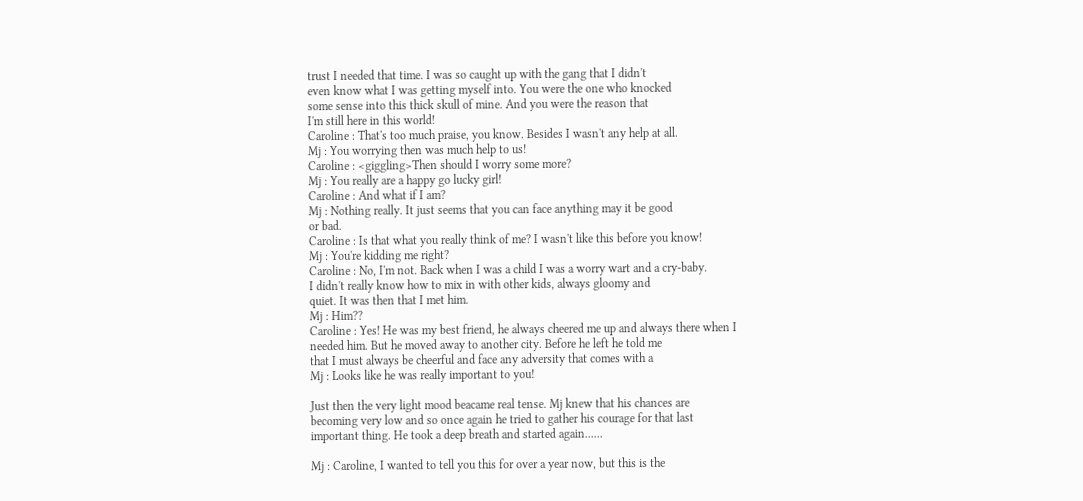trust I needed that time. I was so caught up with the gang that I didn't
even know what I was getting myself into. You were the one who knocked
some sense into this thick skull of mine. And you were the reason that
I'm still here in this world!
Caroline : That's too much praise, you know. Besides I wasn't any help at all.
Mj : You worrying then was much help to us!
Caroline : <giggling>Then should I worry some more?
Mj : You really are a happy go lucky girl!
Caroline : And what if I am?
Mj : Nothing really. It just seems that you can face anything may it be good
or bad.
Caroline : Is that what you really think of me? I wasn't like this before you know!
Mj : You're kidding me right?
Caroline : No, I'm not. Back when I was a child I was a worry wart and a cry-baby.
I didn't really know how to mix in with other kids, always gloomy and
quiet. It was then that I met him.
Mj : Him??
Caroline : Yes! He was my best friend, he always cheered me up and always there when I
needed him. But he moved away to another city. Before he left he told me
that I must always be cheerful and face any adversity that comes with a
Mj : Looks like he was really important to you!

Just then the very light mood beacame real tense. Mj knew that his chances are
becoming very low and so once again he tried to gather his courage for that last
important thing. He took a deep breath and started again......

Mj : Caroline, I wanted to tell you this for over a year now, but this is the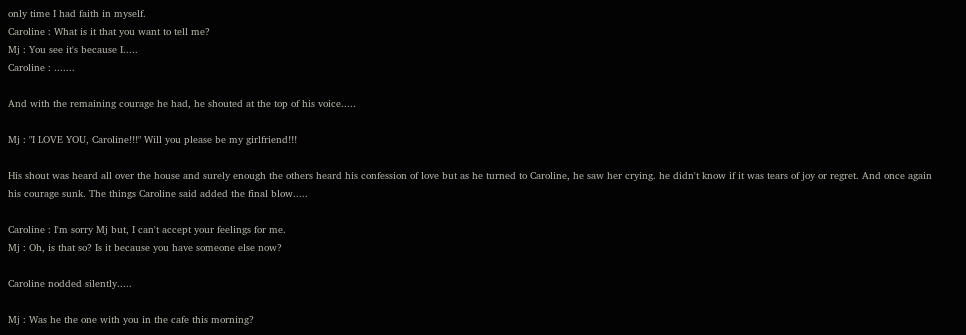only time I had faith in myself.
Caroline : What is it that you want to tell me?
Mj : You see it's because I.....
Caroline : .......

And with the remaining courage he had, he shouted at the top of his voice.....

Mj : "I LOVE YOU, Caroline!!!" Will you please be my girlfriend!!!

His shout was heard all over the house and surely enough the others heard his confession of love but as he turned to Caroline, he saw her crying. he didn't know if it was tears of joy or regret. And once again his courage sunk. The things Caroline said added the final blow.....

Caroline : I'm sorry Mj but, I can't accept your feelings for me.
Mj : Oh, is that so? Is it because you have someone else now?

Caroline nodded silently.....

Mj : Was he the one with you in the cafe this morning?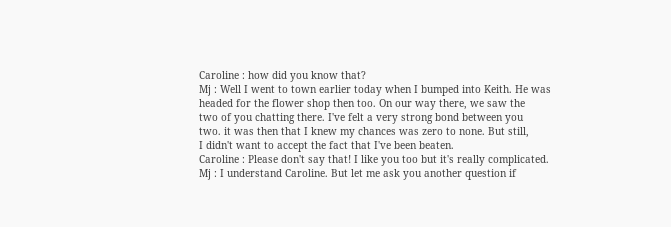Caroline : how did you know that?
Mj : Well I went to town earlier today when I bumped into Keith. He was
headed for the flower shop then too. On our way there, we saw the
two of you chatting there. I've felt a very strong bond between you
two. it was then that I knew my chances was zero to none. But still,
I didn't want to accept the fact that I've been beaten.
Caroline : Please don't say that! I like you too but it's really complicated.
Mj : I understand Caroline. But let me ask you another question if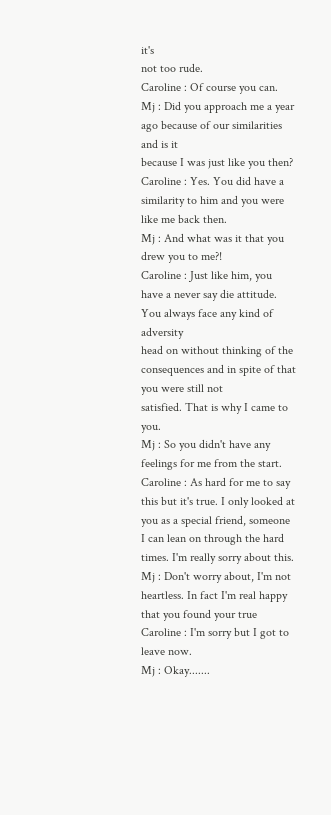it's
not too rude.
Caroline : Of course you can.
Mj : Did you approach me a year ago because of our similarities and is it
because I was just like you then?
Caroline : Yes. You did have a similarity to him and you were like me back then.
Mj : And what was it that you drew you to me?!
Caroline : Just like him, you have a never say die attitude. You always face any kind of adversity
head on without thinking of the consequences and in spite of that you were still not
satisfied. That is why I came to you.
Mj : So you didn't have any feelings for me from the start.
Caroline : As hard for me to say this but it's true. I only looked at you as a special friend, someone
I can lean on through the hard times. I'm really sorry about this.
Mj : Don't worry about, I'm not heartless. In fact I'm real happy that you found your true
Caroline : I'm sorry but I got to leave now.
Mj : Okay.......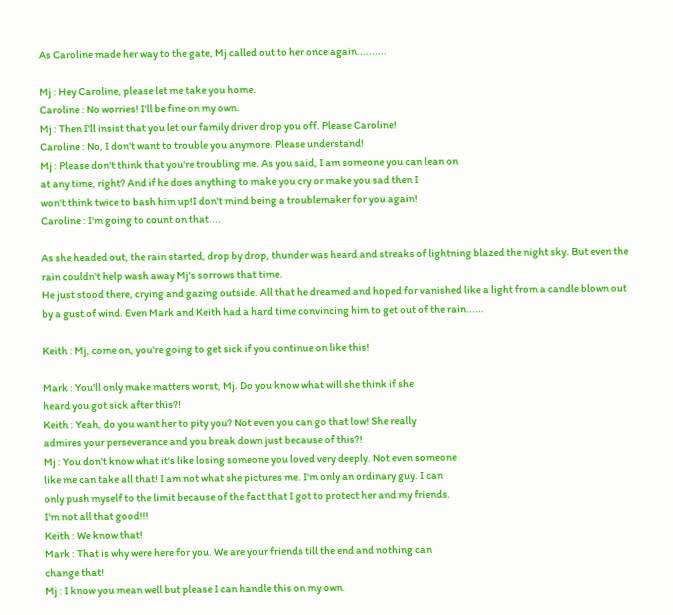As Caroline made her way to the gate, Mj called out to her once again..........

Mj : Hey Caroline, please let me take you home.
Caroline : No worries! I'll be fine on my own.
Mj : Then I'll insist that you let our family driver drop you off. Please Caroline!
Caroline : No, I don't want to trouble you anymore. Please understand!
Mj : Please don't think that you're troubling me. As you said, I am someone you can lean on
at any time, right? And if he does anything to make you cry or make you sad then I
won't think twice to bash him up!I don't mind being a troublemaker for you again!
Caroline : I'm going to count on that....

As she headed out, the rain started, drop by drop, thunder was heard and streaks of lightning blazed the night sky. But even the rain couldn't help wash away Mj's sorrows that time.
He just stood there, crying and gazing outside. All that he dreamed and hoped for vanished like a light from a candle blown out by a gust of wind. Even Mark and Keith had a hard time convincing him to get out of the rain......

Keith : Mj, come on, you're going to get sick if you continue on like this!

Mark : You'll only make matters worst, Mj. Do you know what will she think if she
heard you got sick after this?!
Keith : Yeah, do you want her to pity you? Not even you can go that low! She really
admires your perseverance and you break down just because of this?!
Mj : You don't know what it's like losing someone you loved very deeply. Not even someone
like me can take all that! I am not what she pictures me. I'm only an ordinary guy. I can
only push myself to the limit because of the fact that I got to protect her and my friends.
I'm not all that good!!!
Keith : We know that!
Mark : That is why were here for you. We are your friends till the end and nothing can
change that!
Mj : I know you mean well but please I can handle this on my own.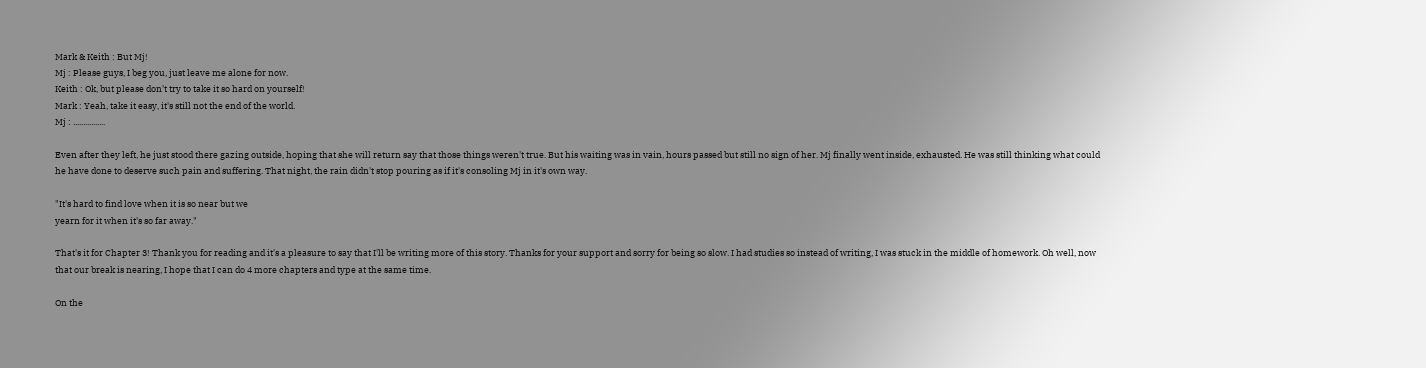Mark & Keith : But Mj!
Mj : Please guys, I beg you, just leave me alone for now.
Keith : Ok, but please don't try to take it so hard on yourself!
Mark : Yeah, take it easy, it's still not the end of the world.
Mj : ................

Even after they left, he just stood there gazing outside, hoping that she will return say that those things weren't true. But his waiting was in vain, hours passed but still no sign of her. Mj finally went inside, exhausted. He was still thinking what could he have done to deserve such pain and suffering. That night, the rain didn't stop pouring as if it's consoling Mj in it's own way.

"It's hard to find love when it is so near but we
yearn for it when it's so far away."

That's it for Chapter 3! Thank you for reading and it's a pleasure to say that I'll be writing more of this story. Thanks for your support and sorry for being so slow. I had studies so instead of writing, I was stuck in the middle of homework. Oh well, now that our break is nearing, I hope that I can do 4 more chapters and type at the same time.

On the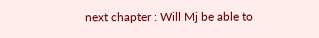next chapter : Will Mj be able to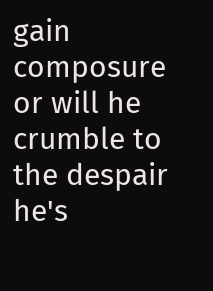gain composure or will he crumble to the despair
he's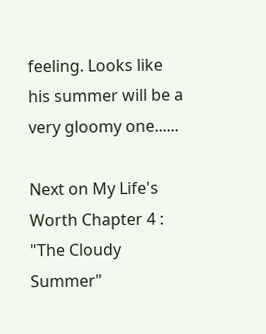feeling. Looks like his summer will be a very gloomy one......

Next on My Life's Worth Chapter 4 : "The Cloudy Summer"